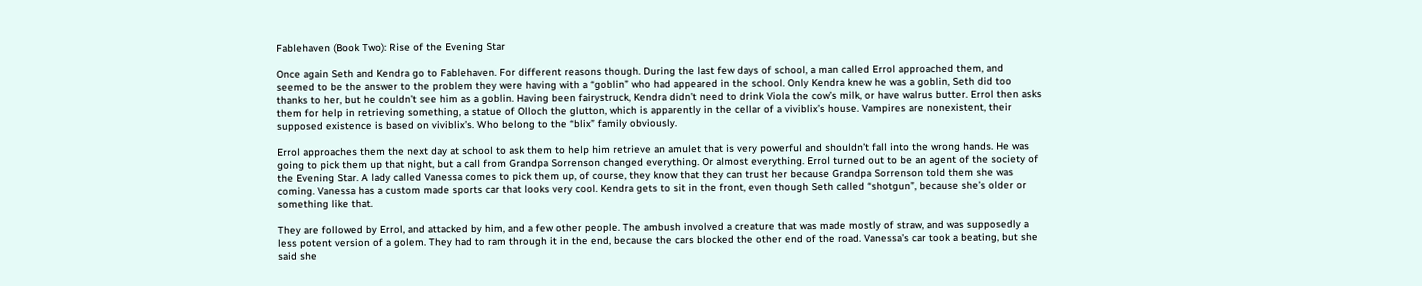Fablehaven (Book Two): Rise of the Evening Star

Once again Seth and Kendra go to Fablehaven. For different reasons though. During the last few days of school, a man called Errol approached them, and seemed to be the answer to the problem they were having with a “goblin” who had appeared in the school. Only Kendra knew he was a goblin, Seth did too thanks to her, but he couldn’t see him as a goblin. Having been fairystruck, Kendra didn’t need to drink Viola the cow’s milk, or have walrus butter. Errol then asks them for help in retrieving something, a statue of Olloch the glutton, which is apparently in the cellar of a viviblix’s house. Vampires are nonexistent, their supposed existence is based on viviblix’s. Who belong to the “blix” family obviously.

Errol approaches them the next day at school to ask them to help him retrieve an amulet that is very powerful and shouldn’t fall into the wrong hands. He was going to pick them up that night, but a call from Grandpa Sorrenson changed everything. Or almost everything. Errol turned out to be an agent of the society of the Evening Star. A lady called Vanessa comes to pick them up, of course, they know that they can trust her because Grandpa Sorrenson told them she was coming. Vanessa has a custom made sports car that looks very cool. Kendra gets to sit in the front, even though Seth called “shotgun”, because she’s older or something like that.

They are followed by Errol, and attacked by him, and a few other people. The ambush involved a creature that was made mostly of straw, and was supposedly a less potent version of a golem. They had to ram through it in the end, because the cars blocked the other end of the road. Vanessa’s car took a beating, but she said she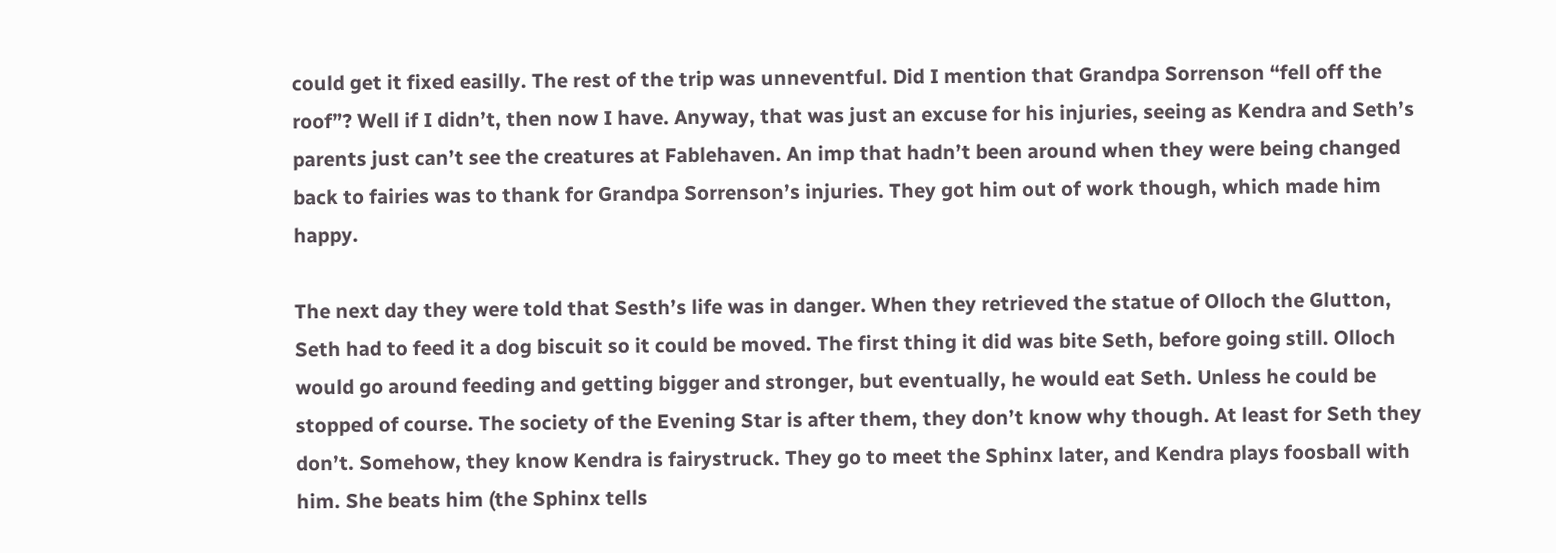could get it fixed easilly. The rest of the trip was unneventful. Did I mention that Grandpa Sorrenson “fell off the roof”? Well if I didn’t, then now I have. Anyway, that was just an excuse for his injuries, seeing as Kendra and Seth’s parents just can’t see the creatures at Fablehaven. An imp that hadn’t been around when they were being changed back to fairies was to thank for Grandpa Sorrenson’s injuries. They got him out of work though, which made him happy.

The next day they were told that Sesth’s life was in danger. When they retrieved the statue of Olloch the Glutton, Seth had to feed it a dog biscuit so it could be moved. The first thing it did was bite Seth, before going still. Olloch would go around feeding and getting bigger and stronger, but eventually, he would eat Seth. Unless he could be stopped of course. The society of the Evening Star is after them, they don’t know why though. At least for Seth they don’t. Somehow, they know Kendra is fairystruck. They go to meet the Sphinx later, and Kendra plays foosball with him. She beats him (the Sphinx tells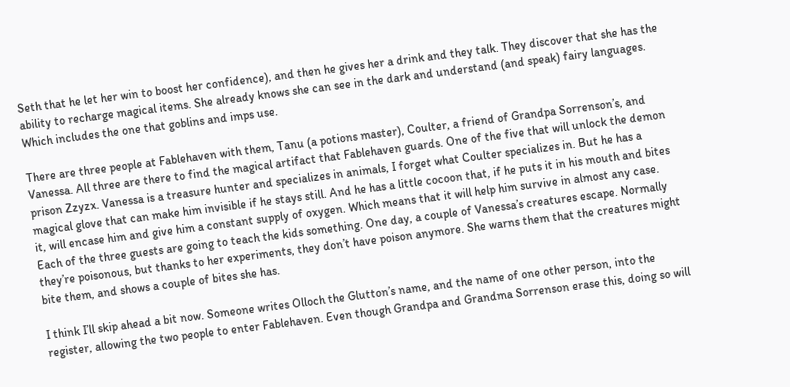Seth that he let her win to boost her confidence), and then he gives her a drink and they talk. They discover that she has the ability to recharge magical items. She already knows she can see in the dark and understand (and speak) fairy languages. Which includes the one that goblins and imps use.

There are three people at Fablehaven with them, Tanu (a potions master), Coulter, a friend of Grandpa Sorrenson’s, and Vanessa. All three are there to find the magical artifact that Fablehaven guards. One of the five that will unlock the demon prison Zzyzx. Vanessa is a treasure hunter and specializes in animals, I forget what Coulter specializes in. But he has a magical glove that can make him invisible if he stays still. And he has a little cocoon that, if he puts it in his mouth and bites it, will encase him and give him a constant supply of oxygen. Which means that it will help him survive in almost any case. Each of the three guests are going to teach the kids something. One day, a couple of Vanessa’s creatures escape. Normally they’re poisonous, but thanks to her experiments, they don’t have poison anymore. She warns them that the creatures might bite them, and shows a couple of bites she has.

I think I’ll skip ahead a bit now. Someone writes Olloch the Glutton’s name, and the name of one other person, into the register, allowing the two people to enter Fablehaven. Even though Grandpa and Grandma Sorrenson erase this, doing so will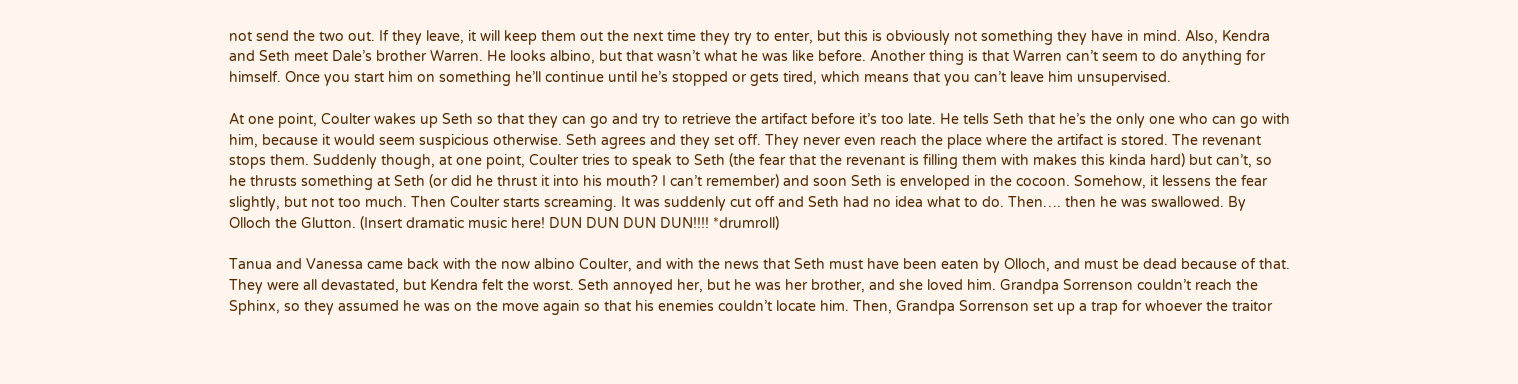not send the two out. If they leave, it will keep them out the next time they try to enter, but this is obviously not something they have in mind. Also, Kendra and Seth meet Dale’s brother Warren. He looks albino, but that wasn’t what he was like before. Another thing is that Warren can’t seem to do anything for himself. Once you start him on something he’ll continue until he’s stopped or gets tired, which means that you can’t leave him unsupervised.

At one point, Coulter wakes up Seth so that they can go and try to retrieve the artifact before it’s too late. He tells Seth that he’s the only one who can go with him, because it would seem suspicious otherwise. Seth agrees and they set off. They never even reach the place where the artifact is stored. The revenant stops them. Suddenly though, at one point, Coulter tries to speak to Seth (the fear that the revenant is filling them with makes this kinda hard) but can’t, so he thrusts something at Seth (or did he thrust it into his mouth? I can’t remember) and soon Seth is enveloped in the cocoon. Somehow, it lessens the fear slightly, but not too much. Then Coulter starts screaming. It was suddenly cut off and Seth had no idea what to do. Then…. then he was swallowed. By Olloch the Glutton. (Insert dramatic music here! DUN DUN DUN DUN!!!! *drumroll)

Tanua and Vanessa came back with the now albino Coulter, and with the news that Seth must have been eaten by Olloch, and must be dead because of that. They were all devastated, but Kendra felt the worst. Seth annoyed her, but he was her brother, and she loved him. Grandpa Sorrenson couldn’t reach the Sphinx, so they assumed he was on the move again so that his enemies couldn’t locate him. Then, Grandpa Sorrenson set up a trap for whoever the traitor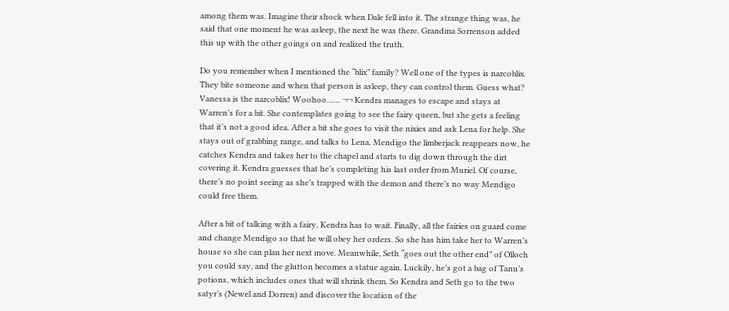among them was. Imagine their shock when Dale fell into it. The strange thing was, he said that one moment he was asleep, the next he was there. Grandma Sorrenson added this up with the other goings on and realized the truth.

Do you remember when I mentioned the “blix” family? Well one of the types is narcoblix. They bite someone and when that person is asleep, they can control them. Guess what? Vanessa is the narcoblix! Woohoo…… ¬¬ Kendra manages to escape and stays at Warren’s for a bit. She contemplates going to see the fairy queen, but she gets a feeling that it’s not a good idea. After a bit she goes to visit the nixies and ask Lena for help. She stays out of grabbing range, and talks to Lena. Mendigo the limberjack reappears now, he catches Kendra and takes her to the chapel and starts to dig down through the dirt covering it. Kendra guesses that he’s completing his last order from Muriel. Of course, there’s no point seeing as she’s trapped with the demon and there’s no way Mendigo could free them.

After a bit of talking with a fairy, Kendra has to wait. Finally, all the fairies on guard come and change Mendigo so that he will obey her orders. So she has him take her to Warren’s house so she can plan her next move. Meanwhile, Seth “goes out the other end” of Olloch you could say, and the glutton becomes a statue again. Luckily, he’s got a bag of Tanu’s potions, which includes ones that will shrink them. So Kendra and Seth go to the two satyr’s (Newel and Dorren) and discover the location of the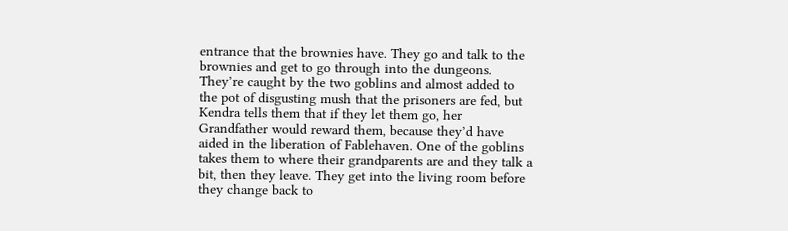entrance that the brownies have. They go and talk to the brownies and get to go through into the dungeons. They’re caught by the two goblins and almost added to the pot of disgusting mush that the prisoners are fed, but Kendra tells them that if they let them go, her Grandfather would reward them, because they’d have aided in the liberation of Fablehaven. One of the goblins takes them to where their grandparents are and they talk a bit, then they leave. They get into the living room before they change back to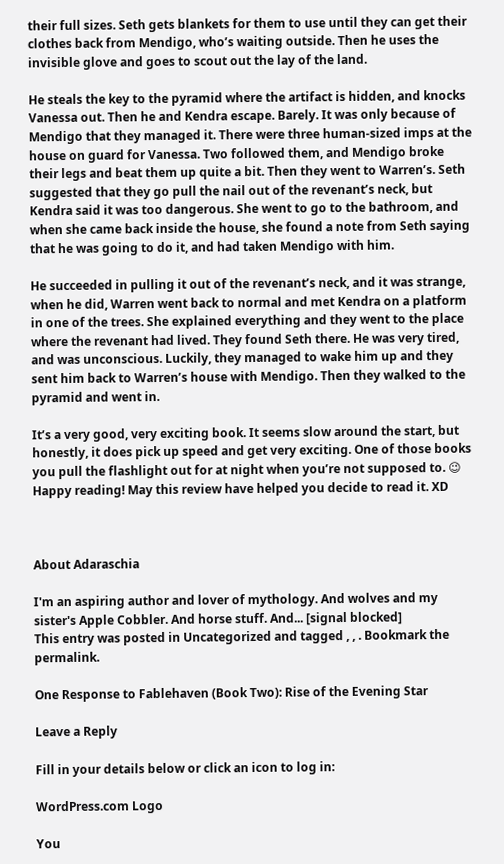their full sizes. Seth gets blankets for them to use until they can get their clothes back from Mendigo, who’s waiting outside. Then he uses the invisible glove and goes to scout out the lay of the land.

He steals the key to the pyramid where the artifact is hidden, and knocks Vanessa out. Then he and Kendra escape. Barely. It was only because of Mendigo that they managed it. There were three human-sized imps at the house on guard for Vanessa. Two followed them, and Mendigo broke their legs and beat them up quite a bit. Then they went to Warren’s. Seth suggested that they go pull the nail out of the revenant’s neck, but Kendra said it was too dangerous. She went to go to the bathroom, and when she came back inside the house, she found a note from Seth saying that he was going to do it, and had taken Mendigo with him.

He succeeded in pulling it out of the revenant’s neck, and it was strange, when he did, Warren went back to normal and met Kendra on a platform in one of the trees. She explained everything and they went to the place where the revenant had lived. They found Seth there. He was very tired, and was unconscious. Luckily, they managed to wake him up and they sent him back to Warren’s house with Mendigo. Then they walked to the pyramid and went in.

It’s a very good, very exciting book. It seems slow around the start, but honestly, it does pick up speed and get very exciting. One of those books you pull the flashlight out for at night when you’re not supposed to. 😉 Happy reading! May this review have helped you decide to read it. XD



About Adaraschia

I'm an aspiring author and lover of mythology. And wolves and my sister's Apple Cobbler. And horse stuff. And... [signal blocked]
This entry was posted in Uncategorized and tagged , , . Bookmark the permalink.

One Response to Fablehaven (Book Two): Rise of the Evening Star

Leave a Reply

Fill in your details below or click an icon to log in:

WordPress.com Logo

You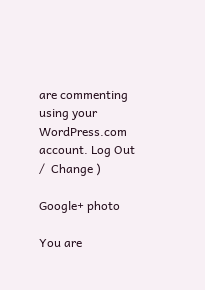are commenting using your WordPress.com account. Log Out /  Change )

Google+ photo

You are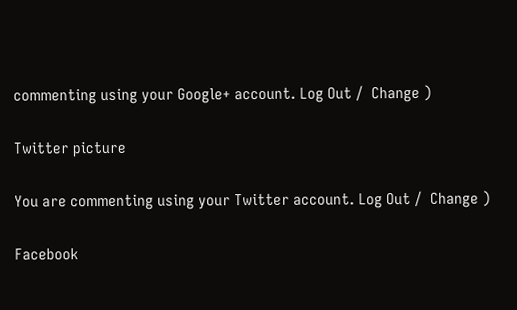commenting using your Google+ account. Log Out /  Change )

Twitter picture

You are commenting using your Twitter account. Log Out /  Change )

Facebook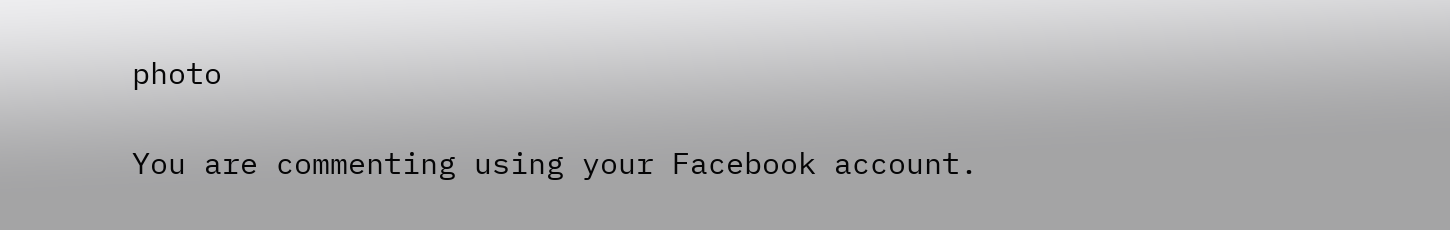photo

You are commenting using your Facebook account.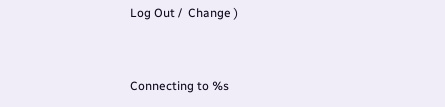Log Out /  Change )


Connecting to %s